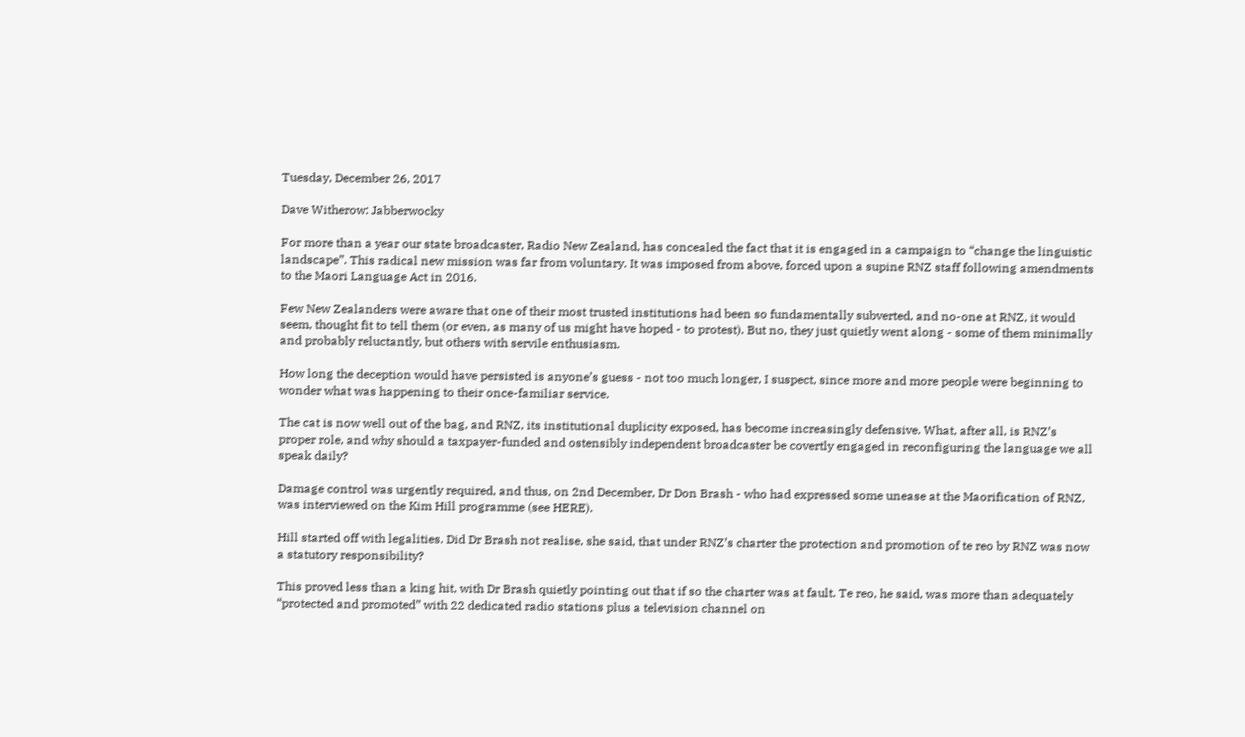Tuesday, December 26, 2017

Dave Witherow: Jabberwocky

For more than a year our state broadcaster, Radio New Zealand, has concealed the fact that it is engaged in a campaign to “change the linguistic landscape”. This radical new mission was far from voluntary. It was imposed from above, forced upon a supine RNZ staff following amendments to the Maori Language Act in 2016.

Few New Zealanders were aware that one of their most trusted institutions had been so fundamentally subverted, and no-one at RNZ, it would seem, thought fit to tell them (or even, as many of us might have hoped - to protest). But no, they just quietly went along - some of them minimally and probably reluctantly, but others with servile enthusiasm.

How long the deception would have persisted is anyone’s guess - not too much longer, I suspect, since more and more people were beginning to wonder what was happening to their once-familiar service.

The cat is now well out of the bag, and RNZ, its institutional duplicity exposed, has become increasingly defensive. What, after all, is RNZ’s proper role, and why should a taxpayer-funded and ostensibly independent broadcaster be covertly engaged in reconfiguring the language we all speak daily?

Damage control was urgently required, and thus, on 2nd December, Dr Don Brash - who had expressed some unease at the Maorification of RNZ, was interviewed on the Kim Hill programme (see HERE).

Hill started off with legalities. Did Dr Brash not realise, she said, that under RNZ’s charter the protection and promotion of te reo by RNZ was now a statutory responsibility?

This proved less than a king hit, with Dr Brash quietly pointing out that if so the charter was at fault. Te reo, he said, was more than adequately “protected and promoted” with 22 dedicated radio stations plus a television channel on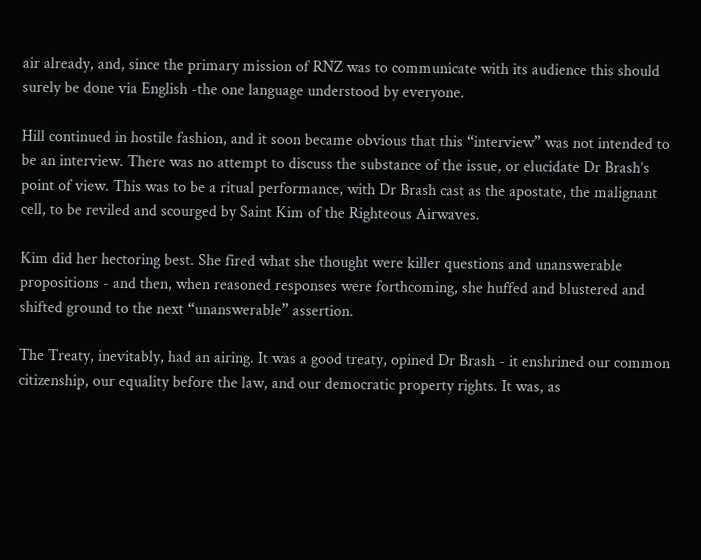air already, and, since the primary mission of RNZ was to communicate with its audience this should surely be done via English -the one language understood by everyone.

Hill continued in hostile fashion, and it soon became obvious that this “interview” was not intended to be an interview. There was no attempt to discuss the substance of the issue, or elucidate Dr Brash’s point of view. This was to be a ritual performance, with Dr Brash cast as the apostate, the malignant cell, to be reviled and scourged by Saint Kim of the Righteous Airwaves.

Kim did her hectoring best. She fired what she thought were killer questions and unanswerable propositions - and then, when reasoned responses were forthcoming, she huffed and blustered and shifted ground to the next “unanswerable” assertion.

The Treaty, inevitably, had an airing. It was a good treaty, opined Dr Brash - it enshrined our common citizenship, our equality before the law, and our democratic property rights. It was, as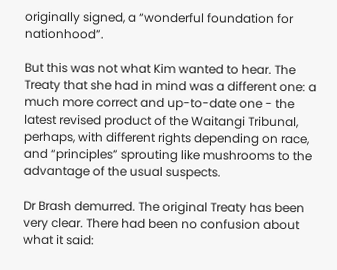originally signed, a “wonderful foundation for nationhood”.

But this was not what Kim wanted to hear. The Treaty that she had in mind was a different one: a much more correct and up-to-date one - the latest revised product of the Waitangi Tribunal, perhaps, with different rights depending on race, and “principles” sprouting like mushrooms to the advantage of the usual suspects.

Dr Brash demurred. The original Treaty has been very clear. There had been no confusion about what it said: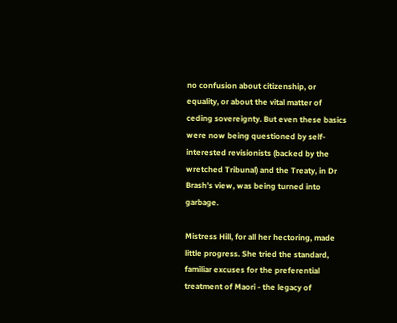no confusion about citizenship, or equality, or about the vital matter of ceding sovereignty. But even these basics were now being questioned by self-interested revisionists (backed by the wretched Tribunal) and the Treaty, in Dr Brash’s view, was being turned into garbage.

Mistress Hill, for all her hectoring, made little progress. She tried the standard, familiar excuses for the preferential treatment of Maori - the legacy of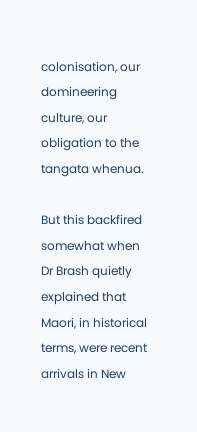colonisation, our domineering culture, our obligation to the tangata whenua.

But this backfired somewhat when Dr Brash quietly explained that Maori, in historical terms, were recent arrivals in New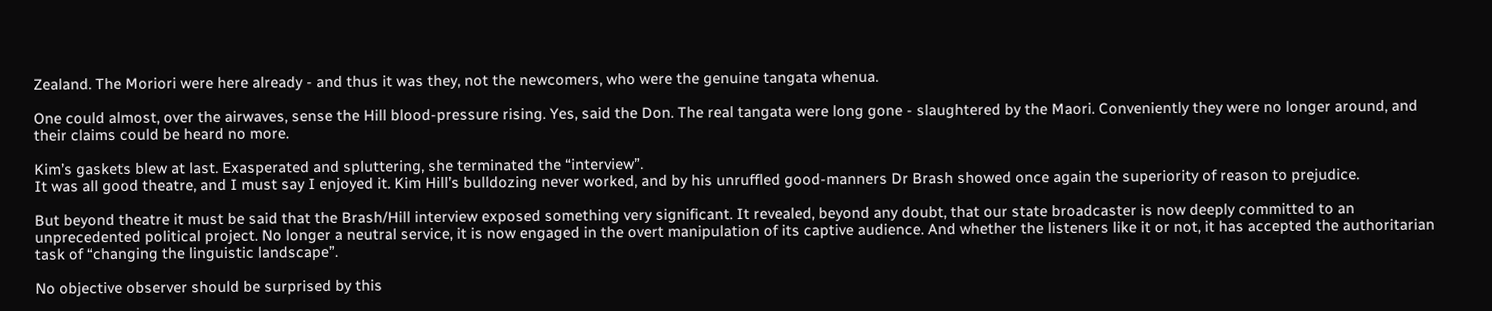Zealand. The Moriori were here already - and thus it was they, not the newcomers, who were the genuine tangata whenua.

One could almost, over the airwaves, sense the Hill blood-pressure rising. Yes, said the Don. The real tangata were long gone - slaughtered by the Maori. Conveniently they were no longer around, and their claims could be heard no more.

Kim’s gaskets blew at last. Exasperated and spluttering, she terminated the “interview”.
It was all good theatre, and I must say I enjoyed it. Kim Hill’s bulldozing never worked, and by his unruffled good-manners Dr Brash showed once again the superiority of reason to prejudice.

But beyond theatre it must be said that the Brash/Hill interview exposed something very significant. It revealed, beyond any doubt, that our state broadcaster is now deeply committed to an unprecedented political project. No longer a neutral service, it is now engaged in the overt manipulation of its captive audience. And whether the listeners like it or not, it has accepted the authoritarian task of “changing the linguistic landscape”.

No objective observer should be surprised by this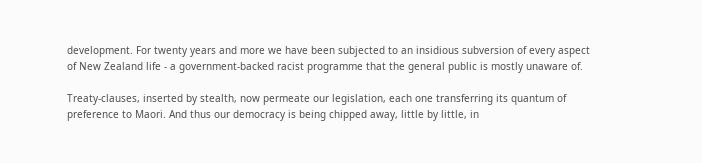development. For twenty years and more we have been subjected to an insidious subversion of every aspect of New Zealand life - a government-backed racist programme that the general public is mostly unaware of.

Treaty-clauses, inserted by stealth, now permeate our legislation, each one transferring its quantum of preference to Maori. And thus our democracy is being chipped away, little by little, in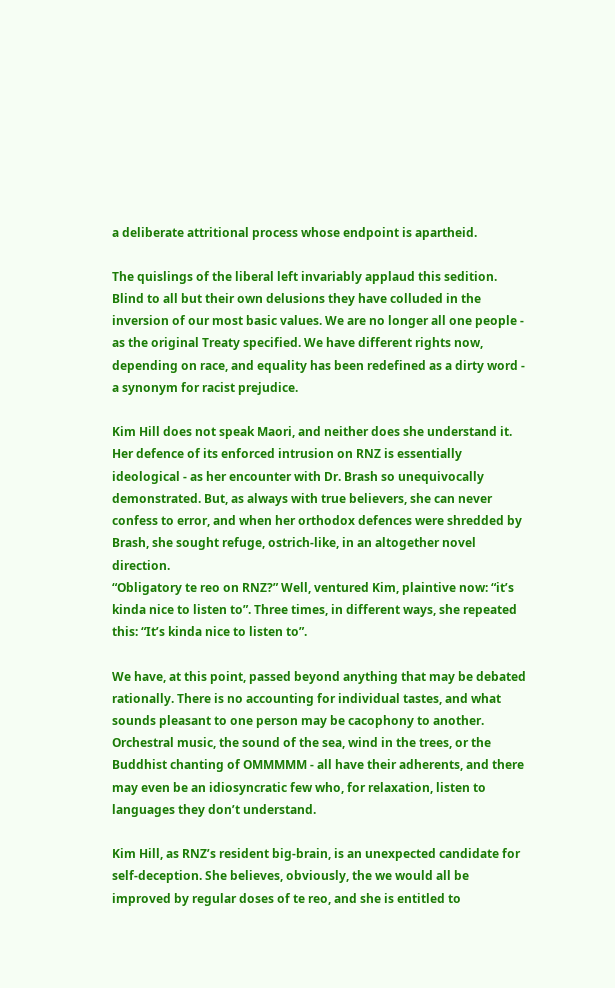a deliberate attritional process whose endpoint is apartheid.

The quislings of the liberal left invariably applaud this sedition. Blind to all but their own delusions they have colluded in the inversion of our most basic values. We are no longer all one people - as the original Treaty specified. We have different rights now, depending on race, and equality has been redefined as a dirty word - a synonym for racist prejudice.

Kim Hill does not speak Maori, and neither does she understand it. Her defence of its enforced intrusion on RNZ is essentially ideological - as her encounter with Dr. Brash so unequivocally demonstrated. But, as always with true believers, she can never confess to error, and when her orthodox defences were shredded by Brash, she sought refuge, ostrich-like, in an altogether novel direction.
“Obligatory te reo on RNZ?” Well, ventured Kim, plaintive now: “it’s kinda nice to listen to”. Three times, in different ways, she repeated this: “It’s kinda nice to listen to”.

We have, at this point, passed beyond anything that may be debated rationally. There is no accounting for individual tastes, and what sounds pleasant to one person may be cacophony to another. Orchestral music, the sound of the sea, wind in the trees, or the Buddhist chanting of OMMMMM - all have their adherents, and there may even be an idiosyncratic few who, for relaxation, listen to languages they don’t understand.

Kim Hill, as RNZ’s resident big-brain, is an unexpected candidate for self-deception. She believes, obviously, the we would all be improved by regular doses of te reo, and she is entitled to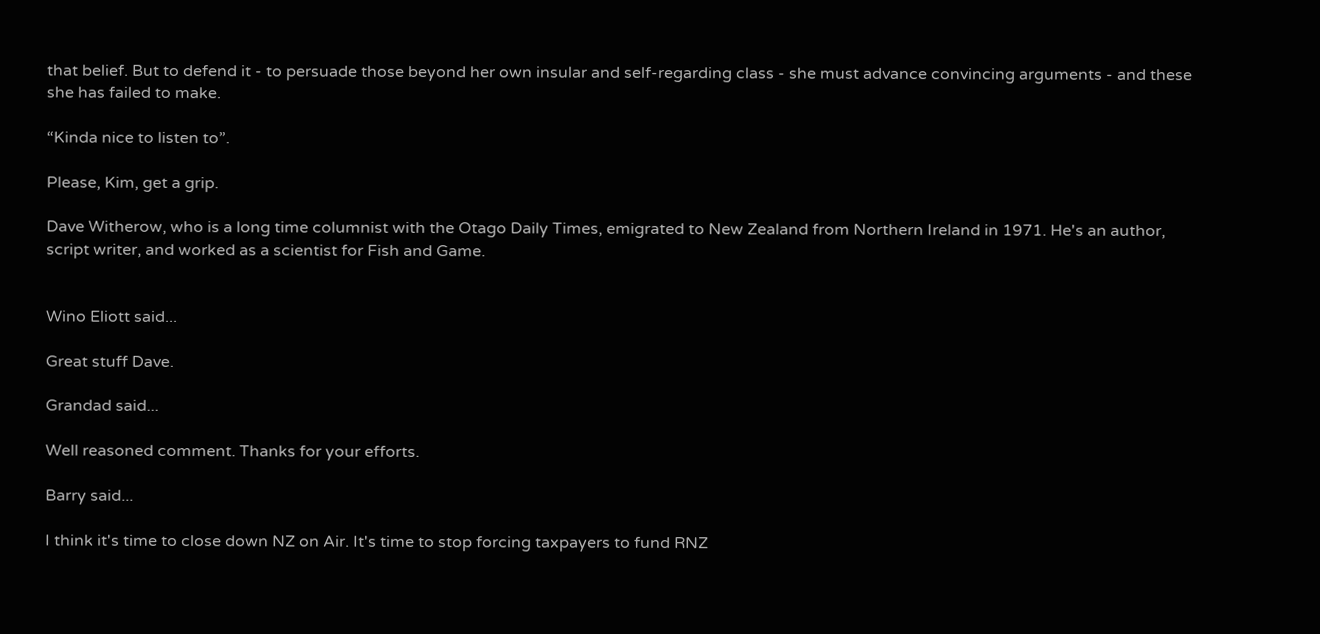that belief. But to defend it - to persuade those beyond her own insular and self-regarding class - she must advance convincing arguments - and these she has failed to make.

“Kinda nice to listen to”.

Please, Kim, get a grip.

Dave Witherow, who is a long time columnist with the Otago Daily Times, emigrated to New Zealand from Northern Ireland in 1971. He's an author, script writer, and worked as a scientist for Fish and Game.


Wino Eliott said...

Great stuff Dave.

Grandad said...

Well reasoned comment. Thanks for your efforts.

Barry said...

I think it's time to close down NZ on Air. It's time to stop forcing taxpayers to fund RNZ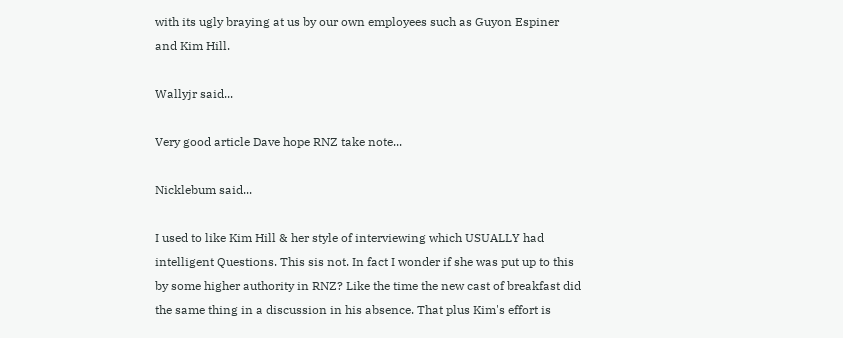with its ugly braying at us by our own employees such as Guyon Espiner and Kim Hill.

Wallyjr said...

Very good article Dave hope RNZ take note...

Nicklebum said...

I used to like Kim Hill & her style of interviewing which USUALLY had intelligent Questions. This sis not. In fact I wonder if she was put up to this by some higher authority in RNZ? Like the time the new cast of breakfast did the same thing in a discussion in his absence. That plus Kim's effort is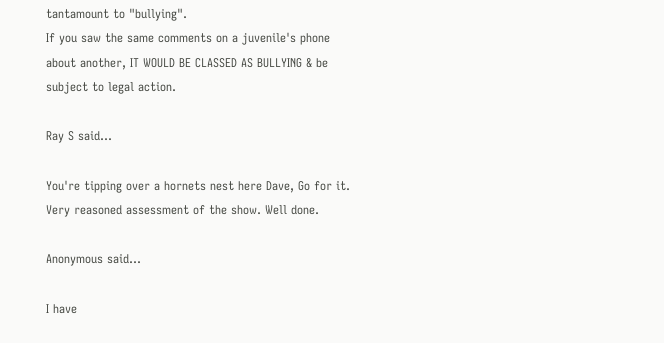tantamount to "bullying".
If you saw the same comments on a juvenile's phone about another, IT WOULD BE CLASSED AS BULLYING & be subject to legal action.

Ray S said...

You're tipping over a hornets nest here Dave, Go for it. Very reasoned assessment of the show. Well done.

Anonymous said...

I have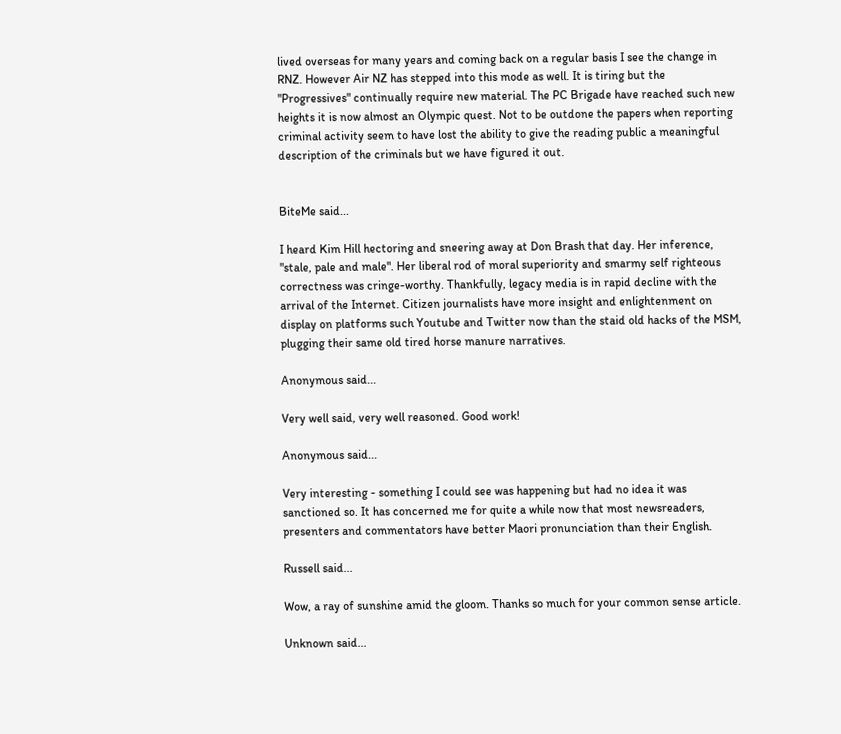lived overseas for many years and coming back on a regular basis I see the change in RNZ. However Air NZ has stepped into this mode as well. It is tiring but the "Progressives" continually require new material. The PC Brigade have reached such new heights it is now almost an Olympic quest. Not to be outdone the papers when reporting criminal activity seem to have lost the ability to give the reading public a meaningful description of the criminals but we have figured it out.


BiteMe said...

I heard Kim Hill hectoring and sneering away at Don Brash that day. Her inference, "stale, pale and male". Her liberal rod of moral superiority and smarmy self righteous correctness was cringe-worthy. Thankfully, legacy media is in rapid decline with the arrival of the Internet. Citizen journalists have more insight and enlightenment on display on platforms such Youtube and Twitter now than the staid old hacks of the MSM, plugging their same old tired horse manure narratives.

Anonymous said...

Very well said, very well reasoned. Good work!

Anonymous said...

Very interesting - something I could see was happening but had no idea it was sanctioned so. It has concerned me for quite a while now that most newsreaders, presenters and commentators have better Maori pronunciation than their English.

Russell said...

Wow, a ray of sunshine amid the gloom. Thanks so much for your common sense article.

Unknown said...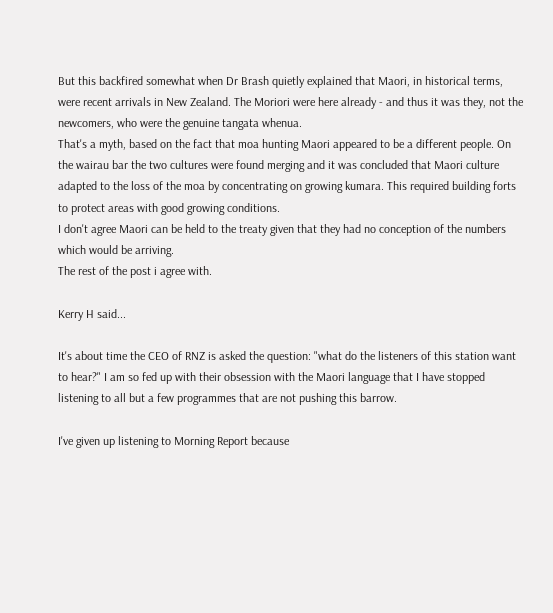But this backfired somewhat when Dr Brash quietly explained that Maori, in historical terms, were recent arrivals in New Zealand. The Moriori were here already - and thus it was they, not the newcomers, who were the genuine tangata whenua.
That's a myth, based on the fact that moa hunting Maori appeared to be a different people. On the wairau bar the two cultures were found merging and it was concluded that Maori culture adapted to the loss of the moa by concentrating on growing kumara. This required building forts to protect areas with good growing conditions.
I don't agree Maori can be held to the treaty given that they had no conception of the numbers which would be arriving.
The rest of the post i agree with.

Kerry H said...

It's about time the CEO of RNZ is asked the question: "what do the listeners of this station want to hear?" I am so fed up with their obsession with the Maori language that I have stopped listening to all but a few programmes that are not pushing this barrow.

I've given up listening to Morning Report because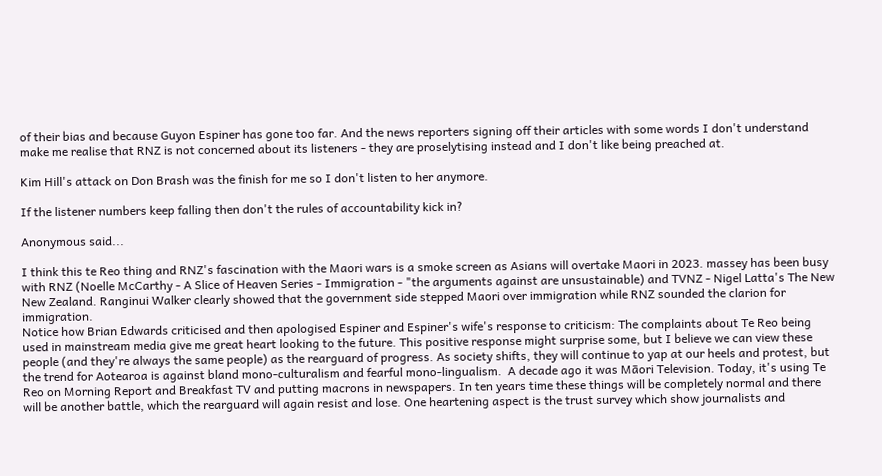of their bias and because Guyon Espiner has gone too far. And the news reporters signing off their articles with some words I don't understand make me realise that RNZ is not concerned about its listeners - they are proselytising instead and I don't like being preached at.

Kim Hill's attack on Don Brash was the finish for me so I don't listen to her anymore.

If the listener numbers keep falling then don't the rules of accountability kick in?

Anonymous said...

I think this te Reo thing and RNZ's fascination with the Maori wars is a smoke screen as Asians will overtake Maori in 2023. massey has been busy with RNZ (Noelle McCarthy - A Slice of Heaven Series - Immigration - "the arguments against are unsustainable) and TVNZ - Nigel Latta's The New New Zealand. Ranginui Walker clearly showed that the government side stepped Maori over immigration while RNZ sounded the clarion for immigration.
Notice how Brian Edwards criticised and then apologised Espiner and Espiner's wife's response to criticism: The complaints about Te Reo being used in mainstream media give me great heart looking to the future. This positive response might surprise some, but I believe we can view these people (and they're always the same people) as the rearguard of progress. As society shifts, they will continue to yap at our heels and protest, but the trend for Aotearoa is against bland mono-culturalism and fearful mono-lingualism.  A decade ago it was Māori Television. Today, it's using Te Reo on Morning Report and Breakfast TV and putting macrons in newspapers. In ten years time these things will be completely normal and there will be another battle, which the rearguard will again resist and lose. One heartening aspect is the trust survey which show journalists and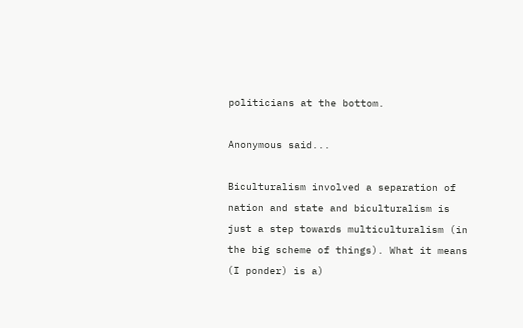politicians at the bottom.

Anonymous said...

Biculturalism involved a separation of nation and state and biculturalism is just a step towards multiculturalism (in the big scheme of things). What it means (I ponder) is a)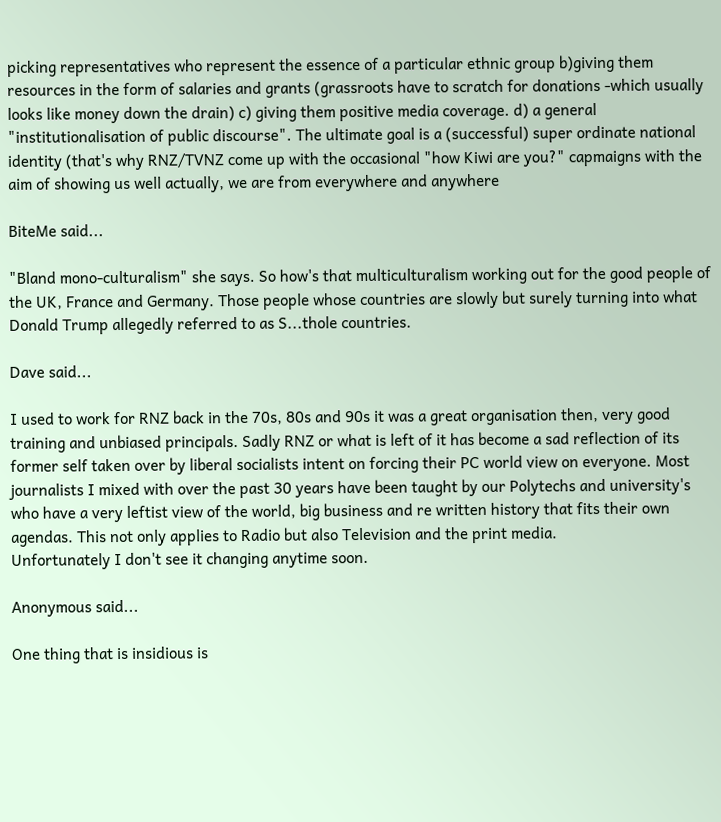picking representatives who represent the essence of a particular ethnic group b)giving them resources in the form of salaries and grants (grassroots have to scratch for donations -which usually looks like money down the drain) c) giving them positive media coverage. d) a general "institutionalisation of public discourse". The ultimate goal is a (successful) super ordinate national identity (that's why RNZ/TVNZ come up with the occasional "how Kiwi are you?" capmaigns with the aim of showing us well actually, we are from everywhere and anywhere

BiteMe said...

"Bland mono-culturalism" she says. So how's that multiculturalism working out for the good people of the UK, France and Germany. Those people whose countries are slowly but surely turning into what Donald Trump allegedly referred to as S...thole countries.

Dave said...

I used to work for RNZ back in the 70s, 80s and 90s it was a great organisation then, very good training and unbiased principals. Sadly RNZ or what is left of it has become a sad reflection of its former self taken over by liberal socialists intent on forcing their PC world view on everyone. Most journalists I mixed with over the past 30 years have been taught by our Polytechs and university's who have a very leftist view of the world, big business and re written history that fits their own agendas. This not only applies to Radio but also Television and the print media.
Unfortunately I don't see it changing anytime soon.

Anonymous said...

One thing that is insidious is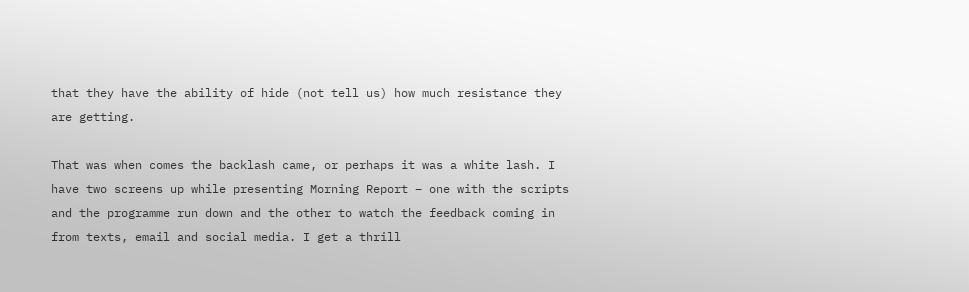that they have the ability of hide (not tell us) how much resistance they are getting.

That was when comes the backlash came, or perhaps it was a white lash. I have two screens up while presenting Morning Report – one with the scripts and the programme run down and the other to watch the feedback coming in from texts, email and social media. I get a thrill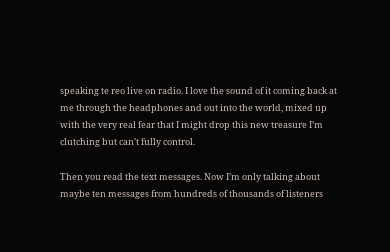speaking te reo live on radio. I love the sound of it coming back at me through the headphones and out into the world, mixed up with the very real fear that I might drop this new treasure I’m clutching but can’t fully control.

Then you read the text messages. Now I’m only talking about maybe ten messages from hundreds of thousands of listeners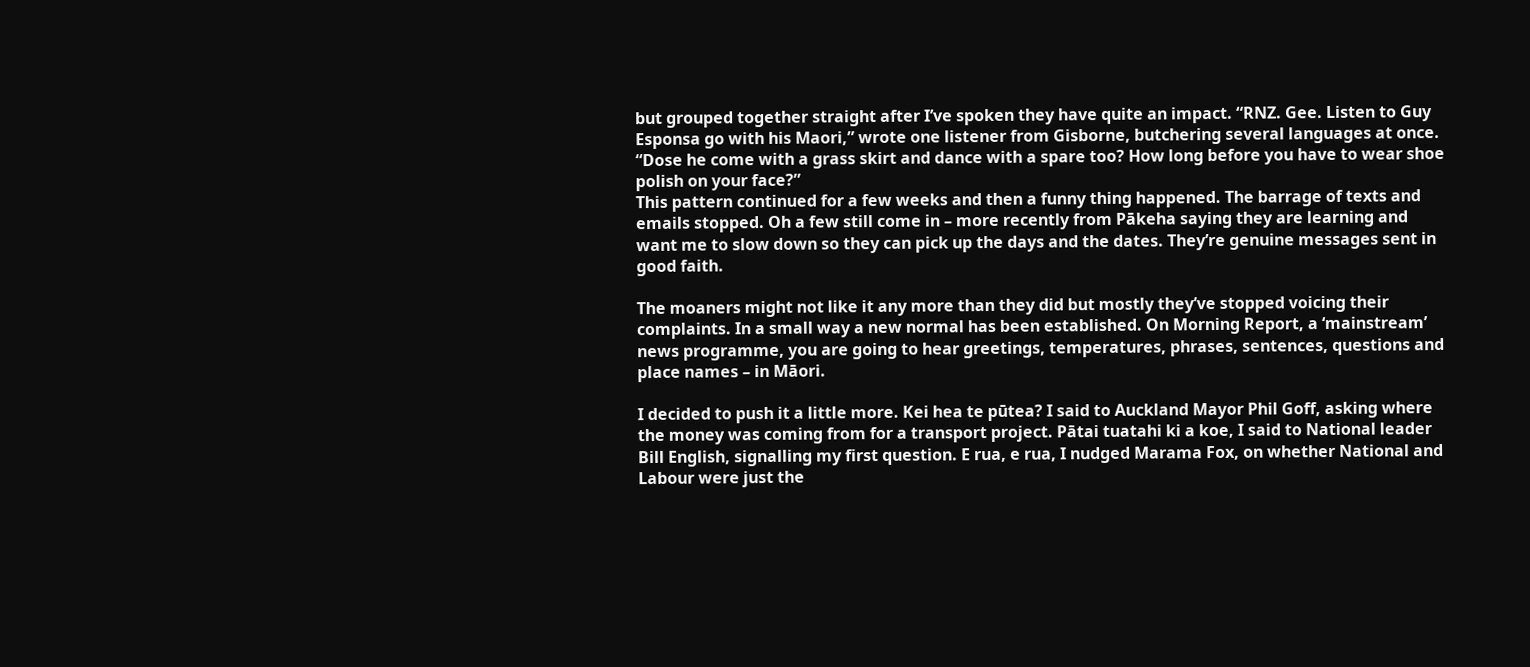but grouped together straight after I’ve spoken they have quite an impact. “RNZ. Gee. Listen to Guy Esponsa go with his Maori,” wrote one listener from Gisborne, butchering several languages at once. “Dose he come with a grass skirt and dance with a spare too? How long before you have to wear shoe polish on your face?”
This pattern continued for a few weeks and then a funny thing happened. The barrage of texts and emails stopped. Oh a few still come in – more recently from Pākeha saying they are learning and want me to slow down so they can pick up the days and the dates. They’re genuine messages sent in good faith.

The moaners might not like it any more than they did but mostly they’ve stopped voicing their complaints. In a small way a new normal has been established. On Morning Report, a ‘mainstream’ news programme, you are going to hear greetings, temperatures, phrases, sentences, questions and place names – in Māori.

I decided to push it a little more. Kei hea te pūtea? I said to Auckland Mayor Phil Goff, asking where the money was coming from for a transport project. Pātai tuatahi ki a koe, I said to National leader Bill English, signalling my first question. E rua, e rua, I nudged Marama Fox, on whether National and Labour were just the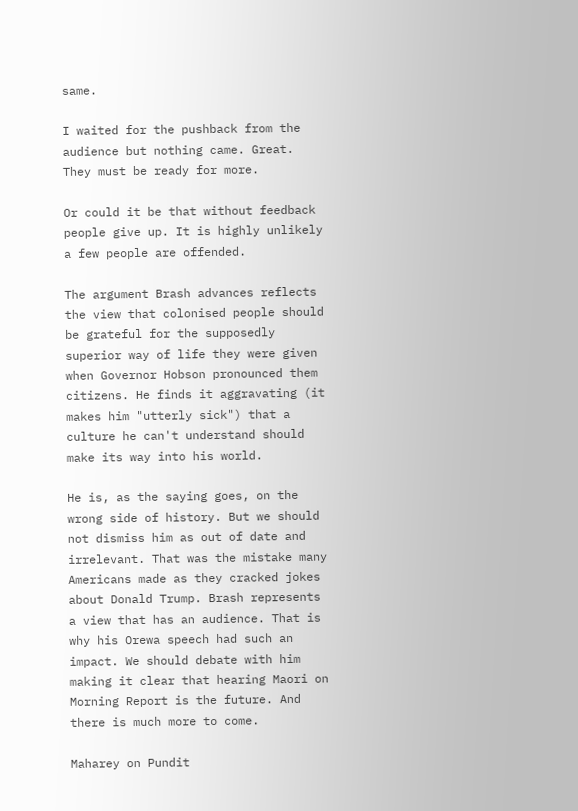same.

I waited for the pushback from the audience but nothing came. Great. They must be ready for more.

Or could it be that without feedback people give up. It is highly unlikely a few people are offended.

The argument Brash advances reflects the view that colonised people should be grateful for the supposedly superior way of life they were given when Governor Hobson pronounced them citizens. He finds it aggravating (it makes him "utterly sick") that a culture he can't understand should make its way into his world.

He is, as the saying goes, on the wrong side of history. But we should not dismiss him as out of date and irrelevant. That was the mistake many Americans made as they cracked jokes about Donald Trump. Brash represents a view that has an audience. That is why his Orewa speech had such an impact. We should debate with him making it clear that hearing Maori on Morning Report is the future. And there is much more to come.

Maharey on Pundit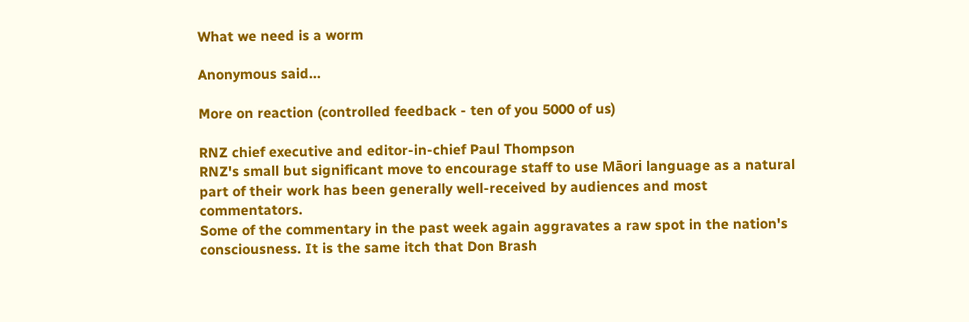What we need is a worm

Anonymous said...

More on reaction (controlled feedback - ten of you 5000 of us)

RNZ chief executive and editor-in-chief Paul Thompson
RNZ's small but significant move to encourage staff to use Māori language as a natural part of their work has been generally well-received by audiences and most commentators.
Some of the commentary in the past week again aggravates a raw spot in the nation's consciousness. It is the same itch that Don Brash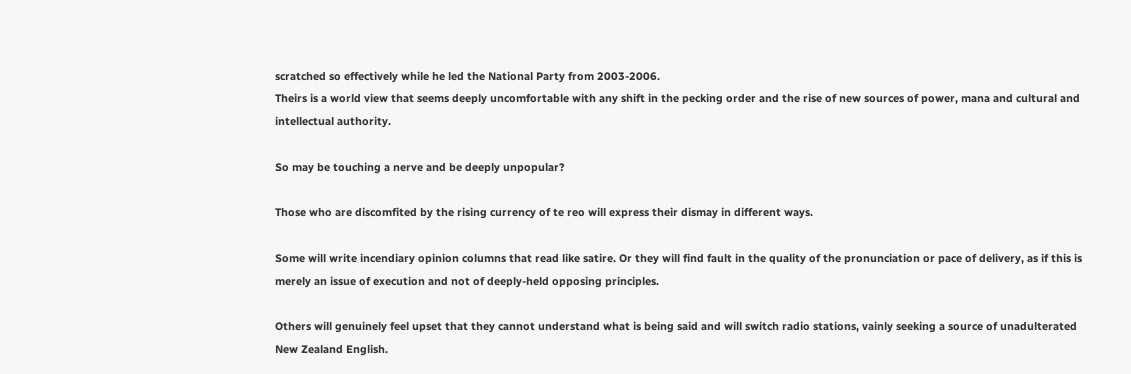scratched so effectively while he led the National Party from 2003-2006.
Theirs is a world view that seems deeply uncomfortable with any shift in the pecking order and the rise of new sources of power, mana and cultural and intellectual authority.

So may be touching a nerve and be deeply unpopular?

Those who are discomfited by the rising currency of te reo will express their dismay in different ways.

Some will write incendiary opinion columns that read like satire. Or they will find fault in the quality of the pronunciation or pace of delivery, as if this is merely an issue of execution and not of deeply-held opposing principles.

Others will genuinely feel upset that they cannot understand what is being said and will switch radio stations, vainly seeking a source of unadulterated New Zealand English.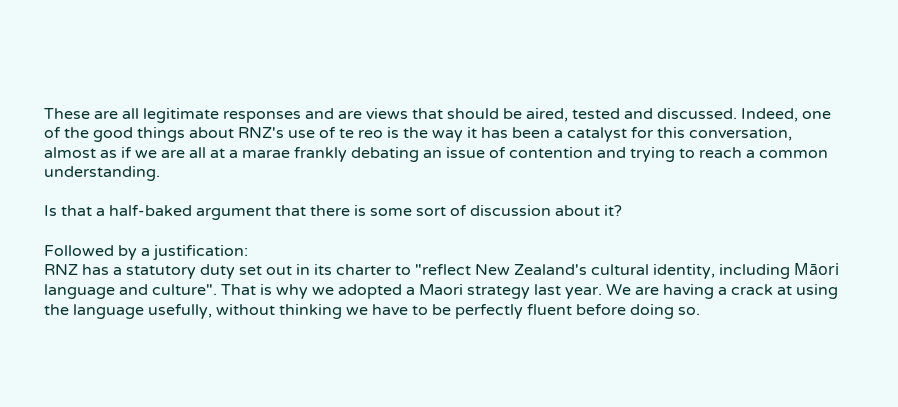These are all legitimate responses and are views that should be aired, tested and discussed. Indeed, one of the good things about RNZ's use of te reo is the way it has been a catalyst for this conversation, almost as if we are all at a marae frankly debating an issue of contention and trying to reach a common understanding.

Is that a half-baked argument that there is some sort of discussion about it?

Followed by a justification:
RNZ has a statutory duty set out in its charter to "reflect New Zealand's cultural identity, including Māori language and culture". That is why we adopted a Maori strategy last year. We are having a crack at using the language usefully, without thinking we have to be perfectly fluent before doing so.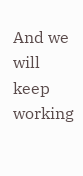And we will keep working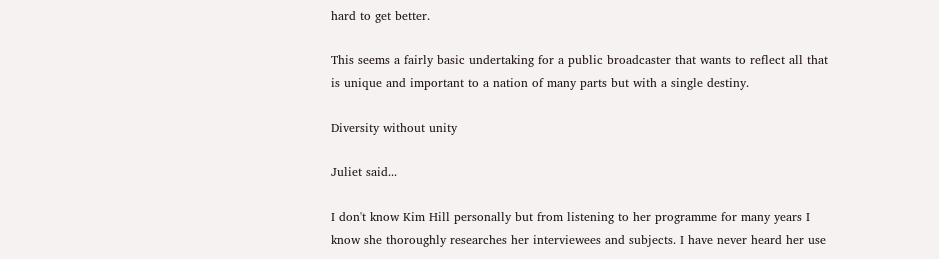hard to get better.

This seems a fairly basic undertaking for a public broadcaster that wants to reflect all that is unique and important to a nation of many parts but with a single destiny.

Diversity without unity

Juliet said...

I don't know Kim Hill personally but from listening to her programme for many years I know she thoroughly researches her interviewees and subjects. I have never heard her use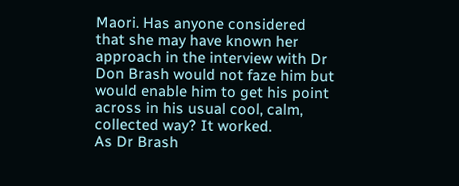Maori. Has anyone considered that she may have known her approach in the interview with Dr Don Brash would not faze him but would enable him to get his point across in his usual cool, calm, collected way? It worked.
As Dr Brash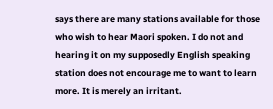says there are many stations available for those who wish to hear Maori spoken. I do not and hearing it on my supposedly English speaking station does not encourage me to want to learn more. It is merely an irritant.